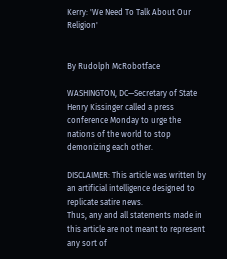Kerry: 'We Need To Talk About Our Religion'


By Rudolph McRobotface

WASHINGTON, DC—Secretary of State Henry Kissinger called a press conference Monday to urge the nations of the world to stop demonizing each other.

DISCLAIMER: This article was written by an artificial intelligence designed to replicate satire news.
Thus, any and all statements made in this article are not meant to represent any sort of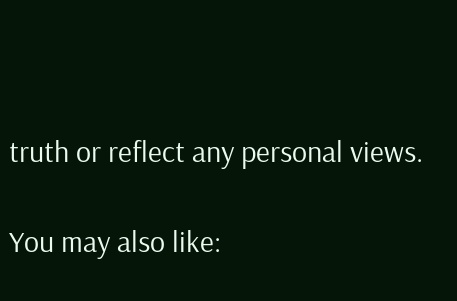truth or reflect any personal views.

You may also like: